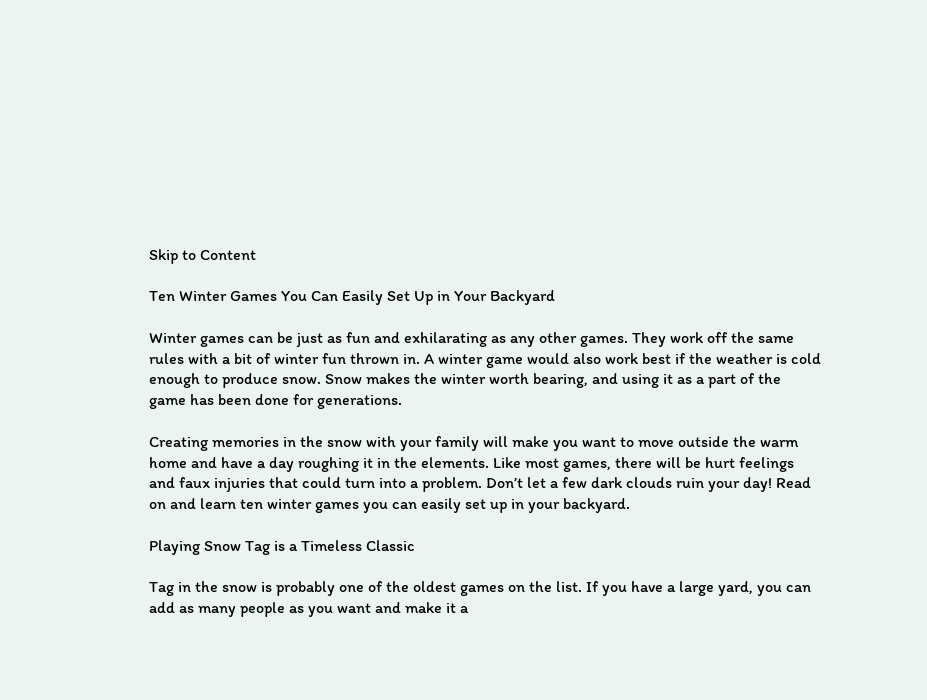Skip to Content

Ten Winter Games You Can Easily Set Up in Your Backyard

Winter games can be just as fun and exhilarating as any other games. They work off the same rules with a bit of winter fun thrown in. A winter game would also work best if the weather is cold enough to produce snow. Snow makes the winter worth bearing, and using it as a part of the game has been done for generations.

Creating memories in the snow with your family will make you want to move outside the warm home and have a day roughing it in the elements. Like most games, there will be hurt feelings and faux injuries that could turn into a problem. Don’t let a few dark clouds ruin your day! Read on and learn ten winter games you can easily set up in your backyard.

Playing Snow Tag is a Timeless Classic

Tag in the snow is probably one of the oldest games on the list. If you have a large yard, you can add as many people as you want and make it a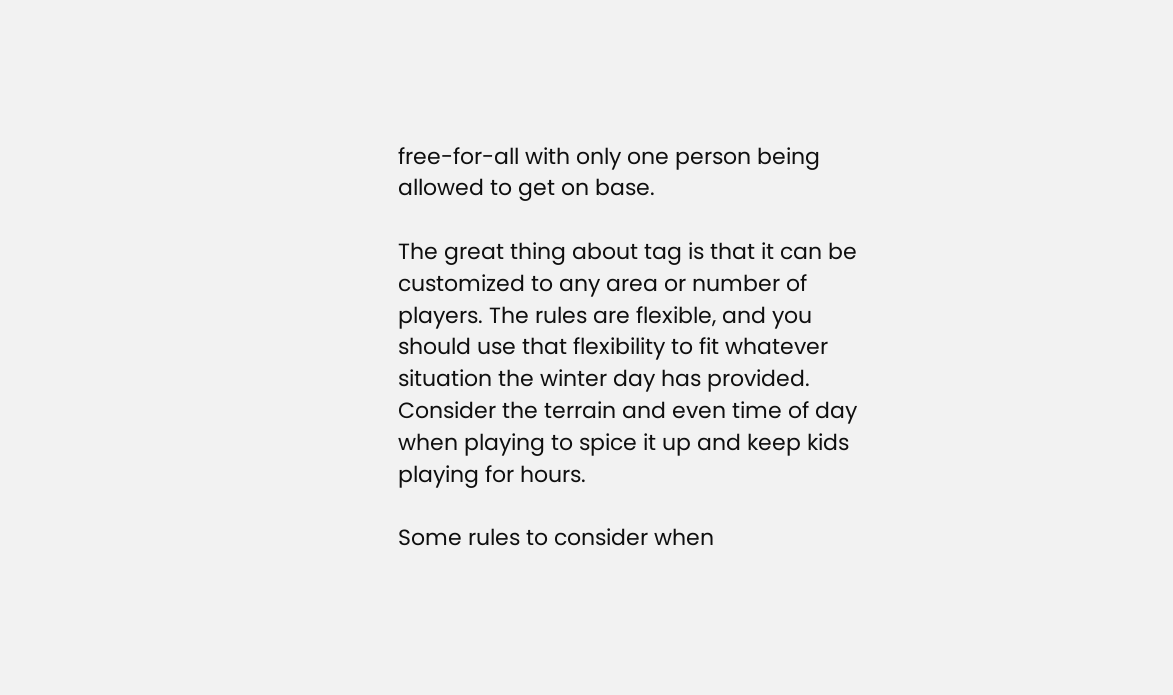free-for-all with only one person being allowed to get on base.

The great thing about tag is that it can be customized to any area or number of players. The rules are flexible, and you should use that flexibility to fit whatever situation the winter day has provided. Consider the terrain and even time of day when playing to spice it up and keep kids playing for hours.

Some rules to consider when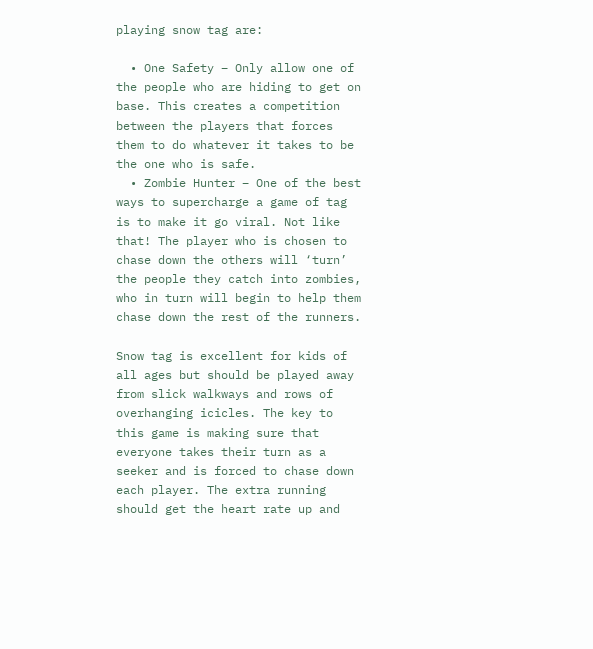playing snow tag are:

  • One Safety – Only allow one of the people who are hiding to get on base. This creates a competition between the players that forces them to do whatever it takes to be the one who is safe.
  • Zombie Hunter – One of the best ways to supercharge a game of tag is to make it go viral. Not like that! The player who is chosen to chase down the others will ‘turn’ the people they catch into zombies, who in turn will begin to help them chase down the rest of the runners.

Snow tag is excellent for kids of all ages but should be played away from slick walkways and rows of overhanging icicles. The key to this game is making sure that everyone takes their turn as a seeker and is forced to chase down each player. The extra running should get the heart rate up and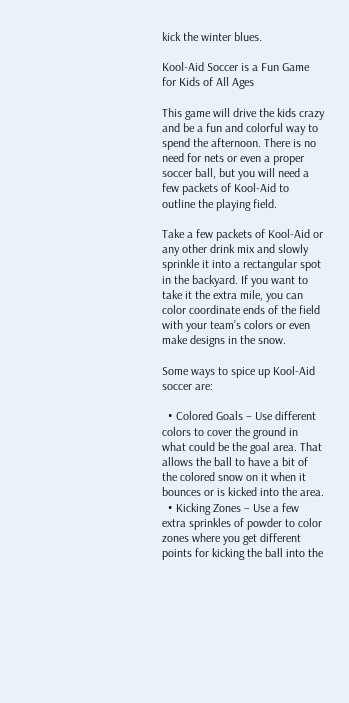kick the winter blues.

Kool-Aid Soccer is a Fun Game for Kids of All Ages

This game will drive the kids crazy and be a fun and colorful way to spend the afternoon. There is no need for nets or even a proper soccer ball, but you will need a few packets of Kool-Aid to outline the playing field.

Take a few packets of Kool-Aid or any other drink mix and slowly sprinkle it into a rectangular spot in the backyard. If you want to take it the extra mile, you can color coordinate ends of the field with your team’s colors or even make designs in the snow.

Some ways to spice up Kool-Aid soccer are:

  • Colored Goals – Use different colors to cover the ground in what could be the goal area. That allows the ball to have a bit of the colored snow on it when it bounces or is kicked into the area.
  • Kicking Zones – Use a few extra sprinkles of powder to color zones where you get different points for kicking the ball into the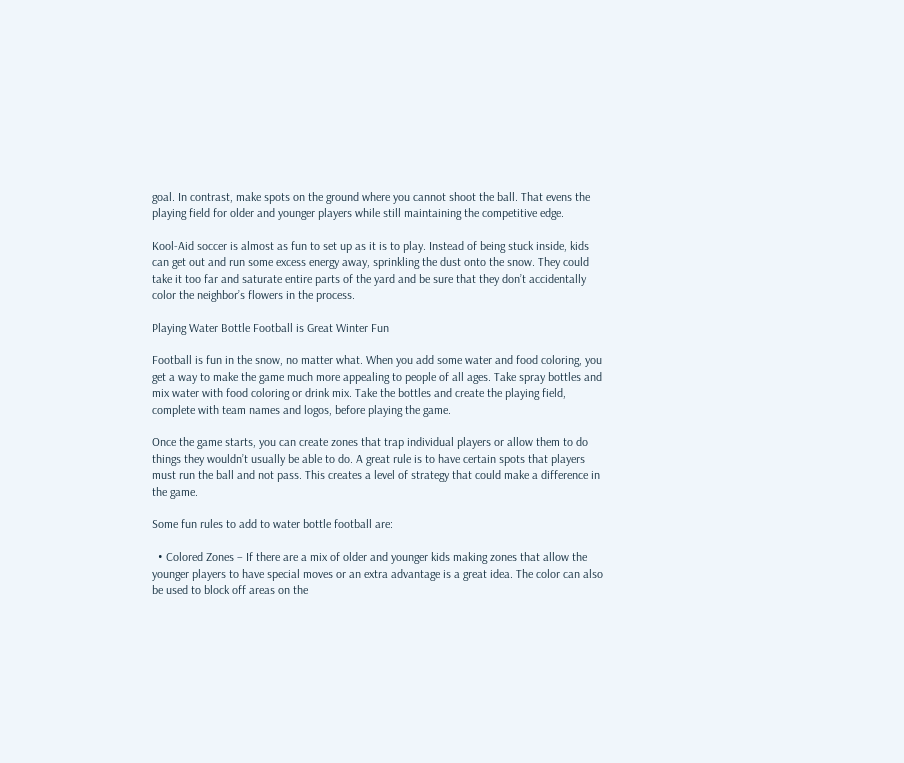goal. In contrast, make spots on the ground where you cannot shoot the ball. That evens the playing field for older and younger players while still maintaining the competitive edge.

Kool-Aid soccer is almost as fun to set up as it is to play. Instead of being stuck inside, kids can get out and run some excess energy away, sprinkling the dust onto the snow. They could take it too far and saturate entire parts of the yard and be sure that they don’t accidentally color the neighbor’s flowers in the process.

Playing Water Bottle Football is Great Winter Fun

Football is fun in the snow, no matter what. When you add some water and food coloring, you get a way to make the game much more appealing to people of all ages. Take spray bottles and mix water with food coloring or drink mix. Take the bottles and create the playing field, complete with team names and logos, before playing the game.

Once the game starts, you can create zones that trap individual players or allow them to do things they wouldn’t usually be able to do. A great rule is to have certain spots that players must run the ball and not pass. This creates a level of strategy that could make a difference in the game.

Some fun rules to add to water bottle football are:

  • Colored Zones – If there are a mix of older and younger kids making zones that allow the younger players to have special moves or an extra advantage is a great idea. The color can also be used to block off areas on the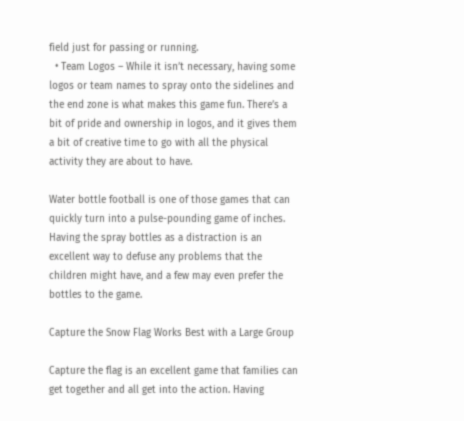field just for passing or running.
  • Team Logos – While it isn’t necessary, having some logos or team names to spray onto the sidelines and the end zone is what makes this game fun. There’s a bit of pride and ownership in logos, and it gives them a bit of creative time to go with all the physical activity they are about to have.

Water bottle football is one of those games that can quickly turn into a pulse-pounding game of inches. Having the spray bottles as a distraction is an excellent way to defuse any problems that the children might have, and a few may even prefer the bottles to the game.

Capture the Snow Flag Works Best with a Large Group

Capture the flag is an excellent game that families can get together and all get into the action. Having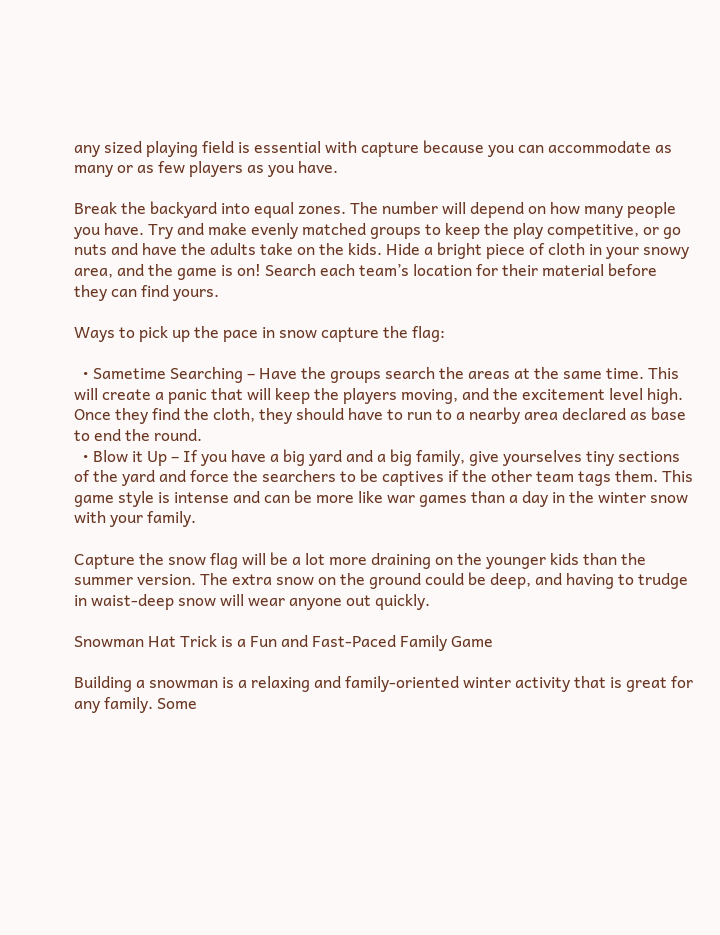any sized playing field is essential with capture because you can accommodate as many or as few players as you have.

Break the backyard into equal zones. The number will depend on how many people you have. Try and make evenly matched groups to keep the play competitive, or go nuts and have the adults take on the kids. Hide a bright piece of cloth in your snowy area, and the game is on! Search each team’s location for their material before they can find yours.

Ways to pick up the pace in snow capture the flag:

  • Sametime Searching – Have the groups search the areas at the same time. This will create a panic that will keep the players moving, and the excitement level high. Once they find the cloth, they should have to run to a nearby area declared as base to end the round.
  • Blow it Up – If you have a big yard and a big family, give yourselves tiny sections of the yard and force the searchers to be captives if the other team tags them. This game style is intense and can be more like war games than a day in the winter snow with your family.

Capture the snow flag will be a lot more draining on the younger kids than the summer version. The extra snow on the ground could be deep, and having to trudge in waist-deep snow will wear anyone out quickly.

Snowman Hat Trick is a Fun and Fast-Paced Family Game

Building a snowman is a relaxing and family-oriented winter activity that is great for any family. Some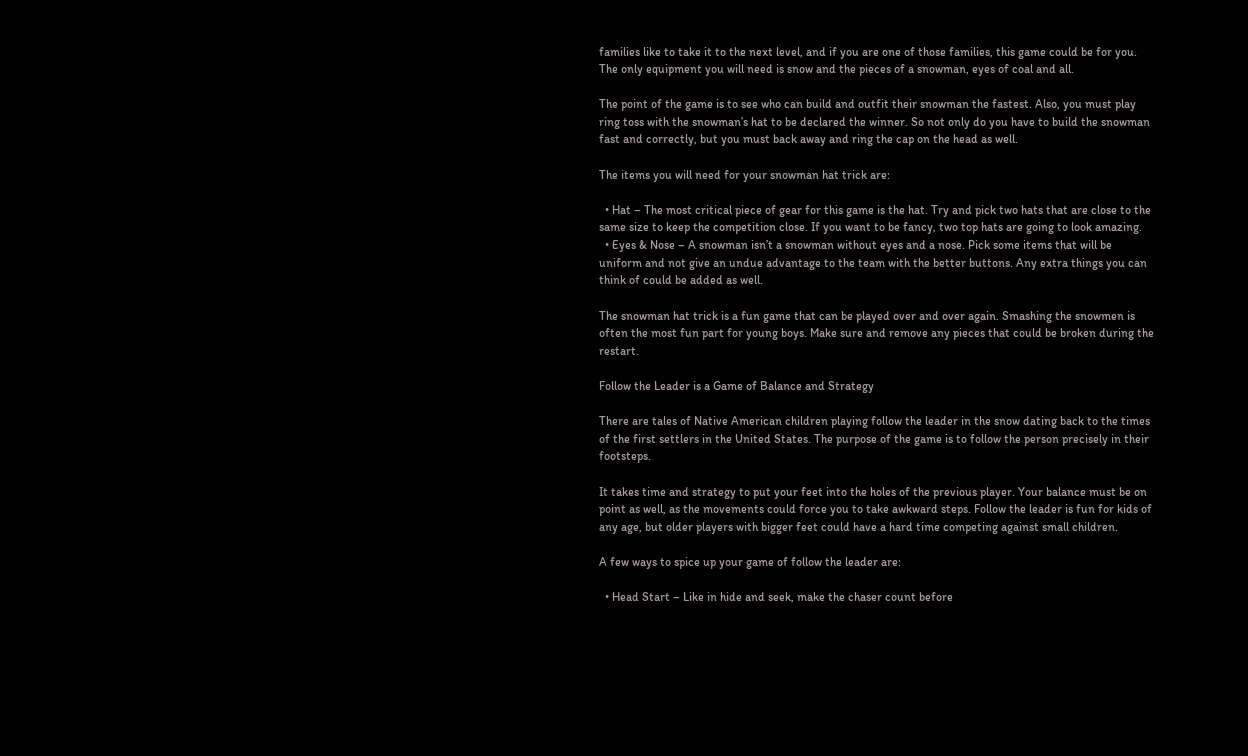families like to take it to the next level, and if you are one of those families, this game could be for you. The only equipment you will need is snow and the pieces of a snowman, eyes of coal and all.

The point of the game is to see who can build and outfit their snowman the fastest. Also, you must play ring toss with the snowman’s hat to be declared the winner. So not only do you have to build the snowman fast and correctly, but you must back away and ring the cap on the head as well.

The items you will need for your snowman hat trick are:

  • Hat – The most critical piece of gear for this game is the hat. Try and pick two hats that are close to the same size to keep the competition close. If you want to be fancy, two top hats are going to look amazing.
  • Eyes & Nose – A snowman isn’t a snowman without eyes and a nose. Pick some items that will be uniform and not give an undue advantage to the team with the better buttons. Any extra things you can think of could be added as well.

The snowman hat trick is a fun game that can be played over and over again. Smashing the snowmen is often the most fun part for young boys. Make sure and remove any pieces that could be broken during the restart.

Follow the Leader is a Game of Balance and Strategy

There are tales of Native American children playing follow the leader in the snow dating back to the times of the first settlers in the United States. The purpose of the game is to follow the person precisely in their footsteps.

It takes time and strategy to put your feet into the holes of the previous player. Your balance must be on point as well, as the movements could force you to take awkward steps. Follow the leader is fun for kids of any age, but older players with bigger feet could have a hard time competing against small children.

A few ways to spice up your game of follow the leader are:

  • Head Start – Like in hide and seek, make the chaser count before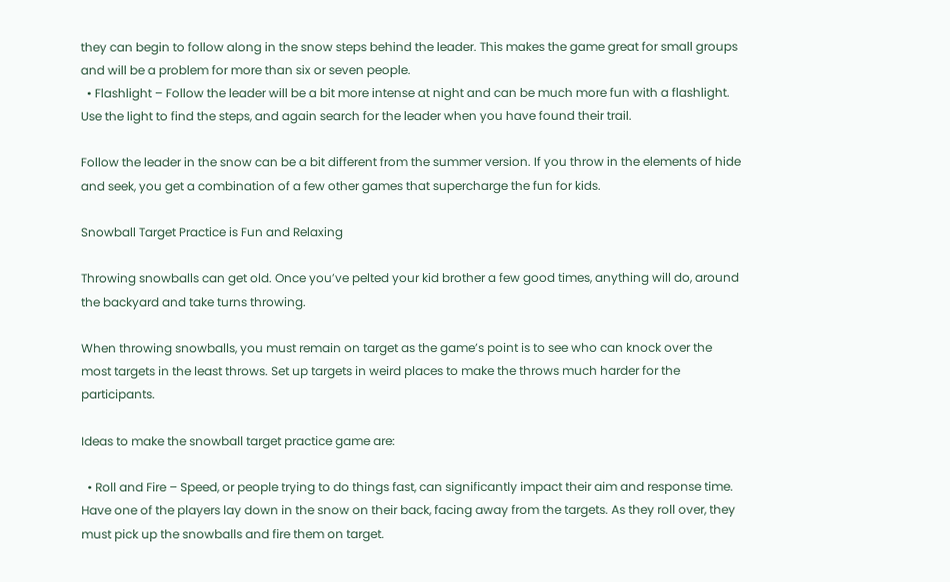they can begin to follow along in the snow steps behind the leader. This makes the game great for small groups and will be a problem for more than six or seven people.
  • Flashlight – Follow the leader will be a bit more intense at night and can be much more fun with a flashlight. Use the light to find the steps, and again search for the leader when you have found their trail.

Follow the leader in the snow can be a bit different from the summer version. If you throw in the elements of hide and seek, you get a combination of a few other games that supercharge the fun for kids.

Snowball Target Practice is Fun and Relaxing

Throwing snowballs can get old. Once you’ve pelted your kid brother a few good times, anything will do, around the backyard and take turns throwing.

When throwing snowballs, you must remain on target as the game’s point is to see who can knock over the most targets in the least throws. Set up targets in weird places to make the throws much harder for the participants.

Ideas to make the snowball target practice game are:

  • Roll and Fire – Speed, or people trying to do things fast, can significantly impact their aim and response time. Have one of the players lay down in the snow on their back, facing away from the targets. As they roll over, they must pick up the snowballs and fire them on target.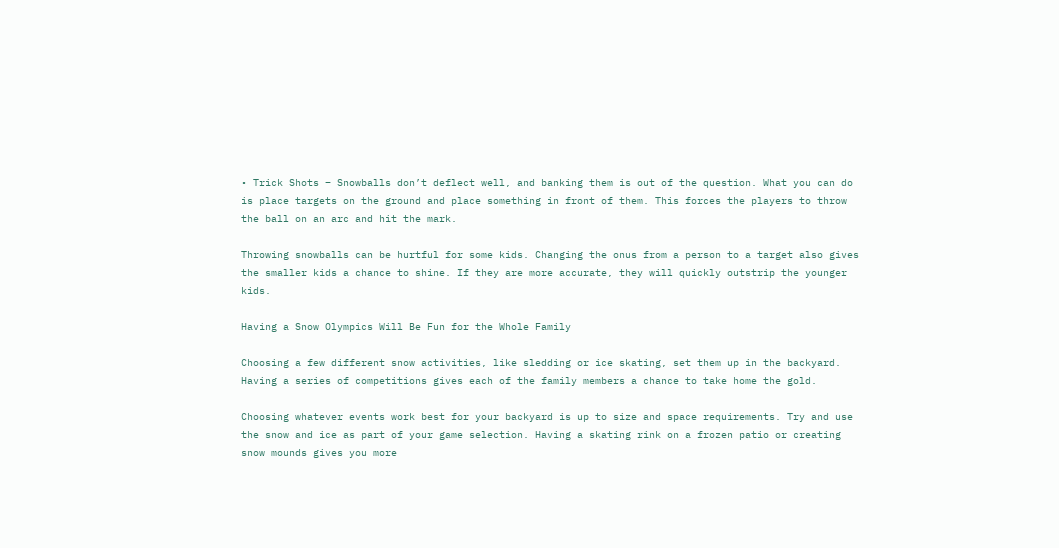• Trick Shots – Snowballs don’t deflect well, and banking them is out of the question. What you can do is place targets on the ground and place something in front of them. This forces the players to throw the ball on an arc and hit the mark.

Throwing snowballs can be hurtful for some kids. Changing the onus from a person to a target also gives the smaller kids a chance to shine. If they are more accurate, they will quickly outstrip the younger kids.

Having a Snow Olympics Will Be Fun for the Whole Family

Choosing a few different snow activities, like sledding or ice skating, set them up in the backyard. Having a series of competitions gives each of the family members a chance to take home the gold.

Choosing whatever events work best for your backyard is up to size and space requirements. Try and use the snow and ice as part of your game selection. Having a skating rink on a frozen patio or creating snow mounds gives you more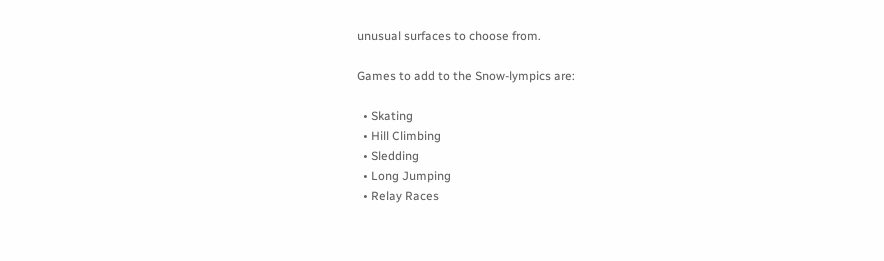unusual surfaces to choose from.

Games to add to the Snow-lympics are:

  • Skating
  • Hill Climbing
  • Sledding
  • Long Jumping
  • Relay Races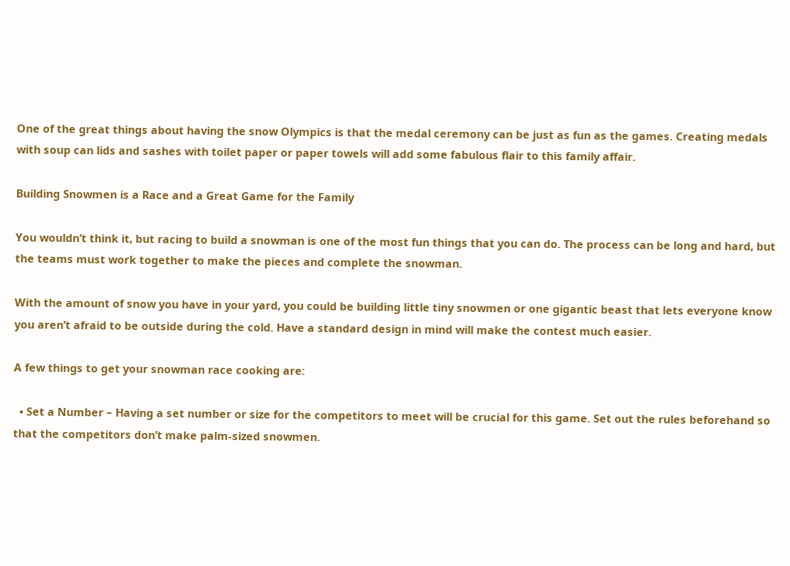One of the great things about having the snow Olympics is that the medal ceremony can be just as fun as the games. Creating medals with soup can lids and sashes with toilet paper or paper towels will add some fabulous flair to this family affair.

Building Snowmen is a Race and a Great Game for the Family

You wouldn’t think it, but racing to build a snowman is one of the most fun things that you can do. The process can be long and hard, but the teams must work together to make the pieces and complete the snowman.

With the amount of snow you have in your yard, you could be building little tiny snowmen or one gigantic beast that lets everyone know you aren’t afraid to be outside during the cold. Have a standard design in mind will make the contest much easier.

A few things to get your snowman race cooking are:

  • Set a Number – Having a set number or size for the competitors to meet will be crucial for this game. Set out the rules beforehand so that the competitors don’t make palm-sized snowmen.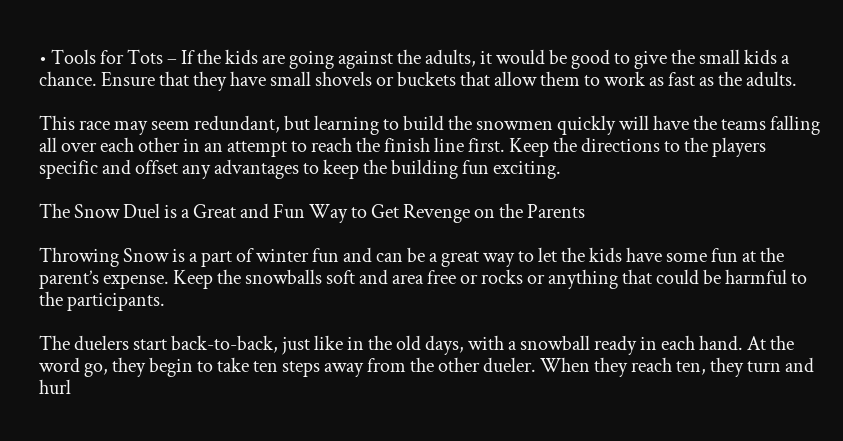• Tools for Tots – If the kids are going against the adults, it would be good to give the small kids a chance. Ensure that they have small shovels or buckets that allow them to work as fast as the adults.

This race may seem redundant, but learning to build the snowmen quickly will have the teams falling all over each other in an attempt to reach the finish line first. Keep the directions to the players specific and offset any advantages to keep the building fun exciting.

The Snow Duel is a Great and Fun Way to Get Revenge on the Parents

Throwing Snow is a part of winter fun and can be a great way to let the kids have some fun at the parent’s expense. Keep the snowballs soft and area free or rocks or anything that could be harmful to the participants.

The duelers start back-to-back, just like in the old days, with a snowball ready in each hand. At the word go, they begin to take ten steps away from the other dueler. When they reach ten, they turn and hurl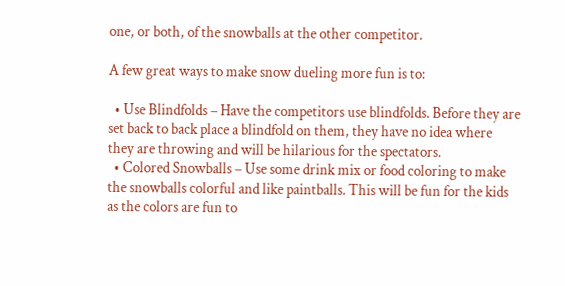one, or both, of the snowballs at the other competitor.

A few great ways to make snow dueling more fun is to:

  • Use Blindfolds – Have the competitors use blindfolds. Before they are set back to back place a blindfold on them, they have no idea where they are throwing and will be hilarious for the spectators.
  • Colored Snowballs – Use some drink mix or food coloring to make the snowballs colorful and like paintballs. This will be fun for the kids as the colors are fun to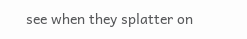see when they splatter on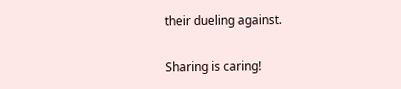their dueling against.

Sharing is caring!